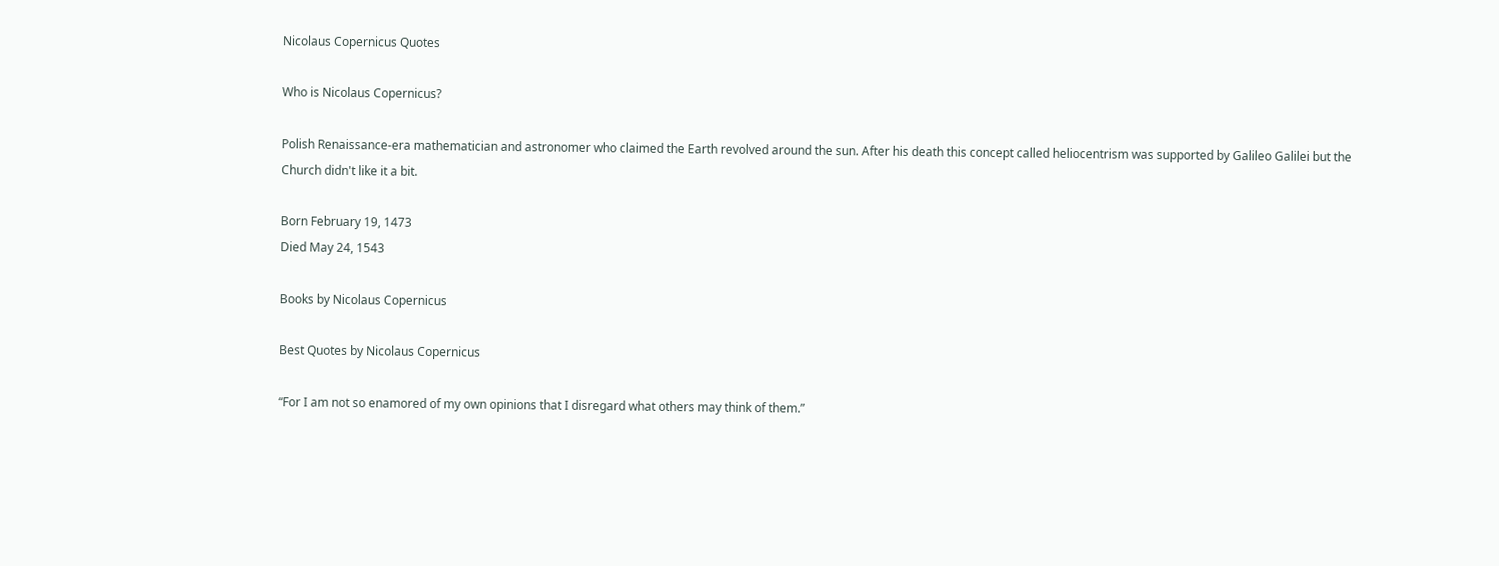Nicolaus Copernicus Quotes

Who is Nicolaus Copernicus?

Polish Renaissance-era mathematician and astronomer who claimed the Earth revolved around the sun. After his death this concept called heliocentrism was supported by Galileo Galilei but the Church didn't like it a bit.

Born February 19, 1473
Died May 24, 1543

Books by Nicolaus Copernicus

Best Quotes by Nicolaus Copernicus

“For I am not so enamored of my own opinions that I disregard what others may think of them.”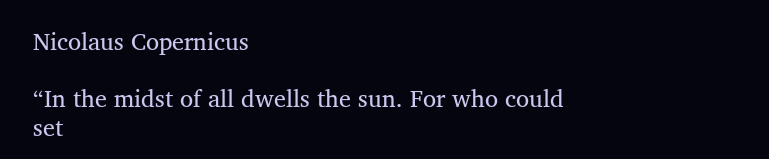Nicolaus Copernicus

“In the midst of all dwells the sun. For who could set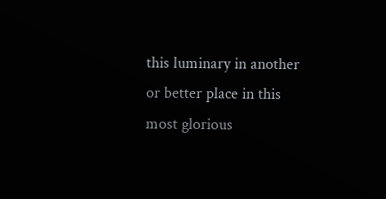this luminary in another or better place in this most glorious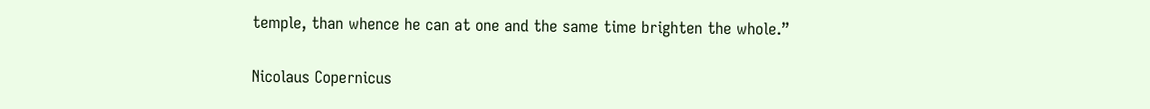temple, than whence he can at one and the same time brighten the whole.”

Nicolaus Copernicus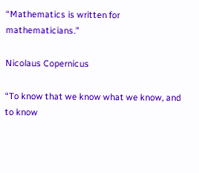“Mathematics is written for mathematicians.”

Nicolaus Copernicus

“To know that we know what we know, and to know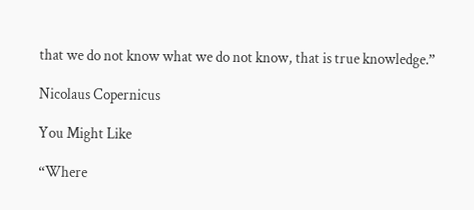that we do not know what we do not know, that is true knowledge.”

Nicolaus Copernicus

You Might Like

“Where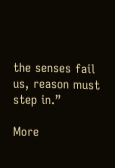the senses fail us, reason must step in.”

More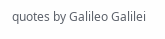quotes by Galileo Galilei